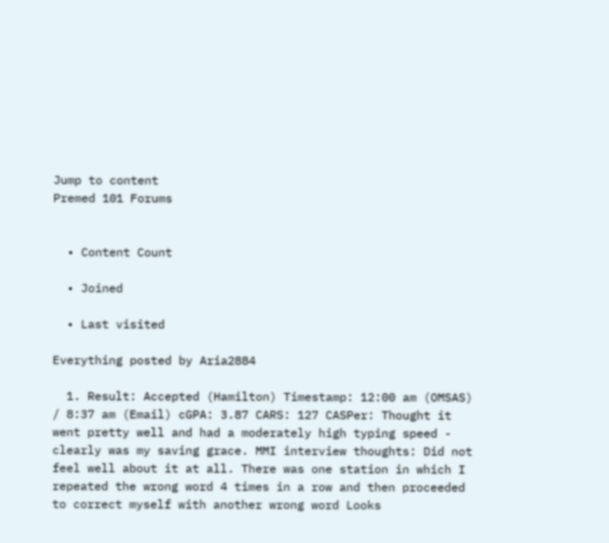Jump to content
Premed 101 Forums


  • Content Count

  • Joined

  • Last visited

Everything posted by Aria2884

  1. Result: Accepted (Hamilton) Timestamp: 12:00 am (OMSAS) / 8:37 am (Email) cGPA: 3.87 CARS: 127 CASPer: Thought it went pretty well and had a moderately high typing speed - clearly was my saving grace. MMI interview thoughts: Did not feel well about it at all. There was one station in which I repeated the wrong word 4 times in a row and then proceeded to correct myself with another wrong word Looks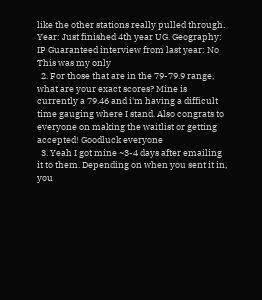like the other stations really pulled through. Year: Just finished 4th year UG. Geography: IP Guaranteed interview from last year: No This was my only
  2. For those that are in the 79-79.9 range, what are your exact scores? Mine is currently a 79.46 and i'm having a difficult time gauging where I stand. Also congrats to everyone on making the waitlist or getting accepted! Goodluck everyone
  3. Yeah I got mine ~3-4 days after emailing it to them. Depending on when you sent it in, you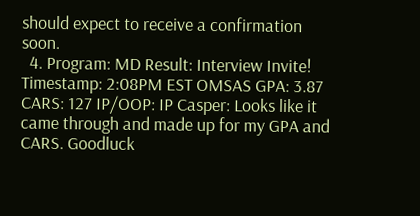should expect to receive a confirmation soon.
  4. Program: MD Result: Interview Invite! Timestamp: 2:08PM EST OMSAS GPA: 3.87 CARS: 127 IP/OOP: IP Casper: Looks like it came through and made up for my GPA and CARS. Goodluck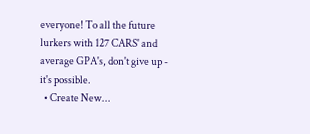everyone! To all the future lurkers with 127 CARS' and average GPA's, don't give up - it's possible.
  • Create New...